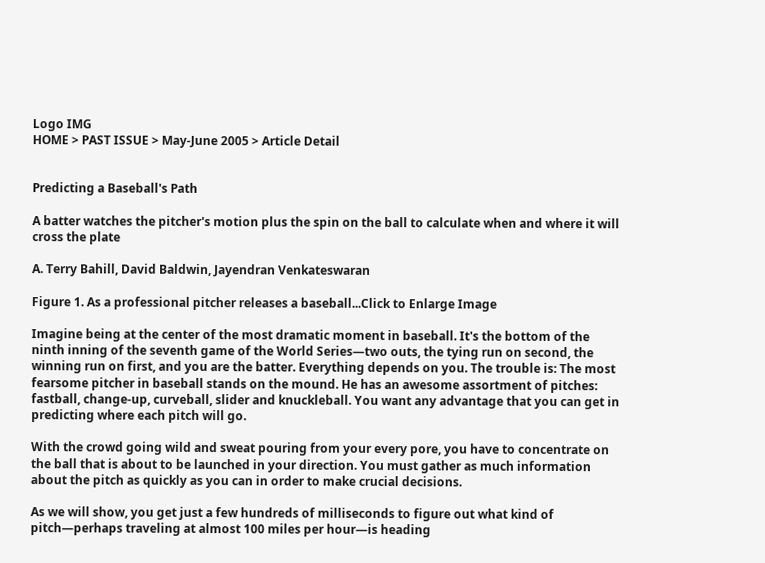Logo IMG
HOME > PAST ISSUE > May-June 2005 > Article Detail


Predicting a Baseball's Path

A batter watches the pitcher's motion plus the spin on the ball to calculate when and where it will cross the plate

A. Terry Bahill, David Baldwin, Jayendran Venkateswaran

Figure 1. As a professional pitcher releases a baseball...Click to Enlarge Image

Imagine being at the center of the most dramatic moment in baseball. It's the bottom of the ninth inning of the seventh game of the World Series—two outs, the tying run on second, the winning run on first, and you are the batter. Everything depends on you. The trouble is: The most fearsome pitcher in baseball stands on the mound. He has an awesome assortment of pitches: fastball, change-up, curveball, slider and knuckleball. You want any advantage that you can get in predicting where each pitch will go.

With the crowd going wild and sweat pouring from your every pore, you have to concentrate on the ball that is about to be launched in your direction. You must gather as much information about the pitch as quickly as you can in order to make crucial decisions.

As we will show, you get just a few hundreds of milliseconds to figure out what kind of pitch—perhaps traveling at almost 100 miles per hour—is heading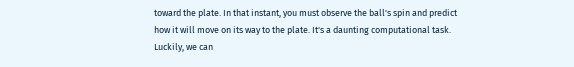toward the plate. In that instant, you must observe the ball's spin and predict how it will move on its way to the plate. It's a daunting computational task. Luckily, we can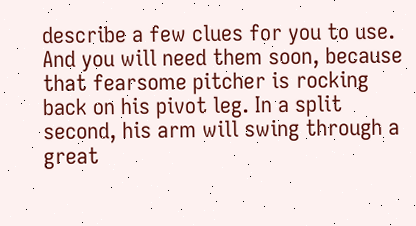describe a few clues for you to use. And you will need them soon, because that fearsome pitcher is rocking back on his pivot leg. In a split second, his arm will swing through a great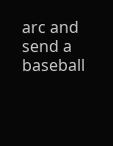arc and send a baseball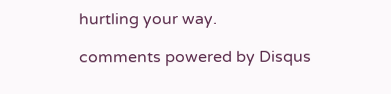hurtling your way.

comments powered by Disqus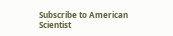Subscribe to American Scientist